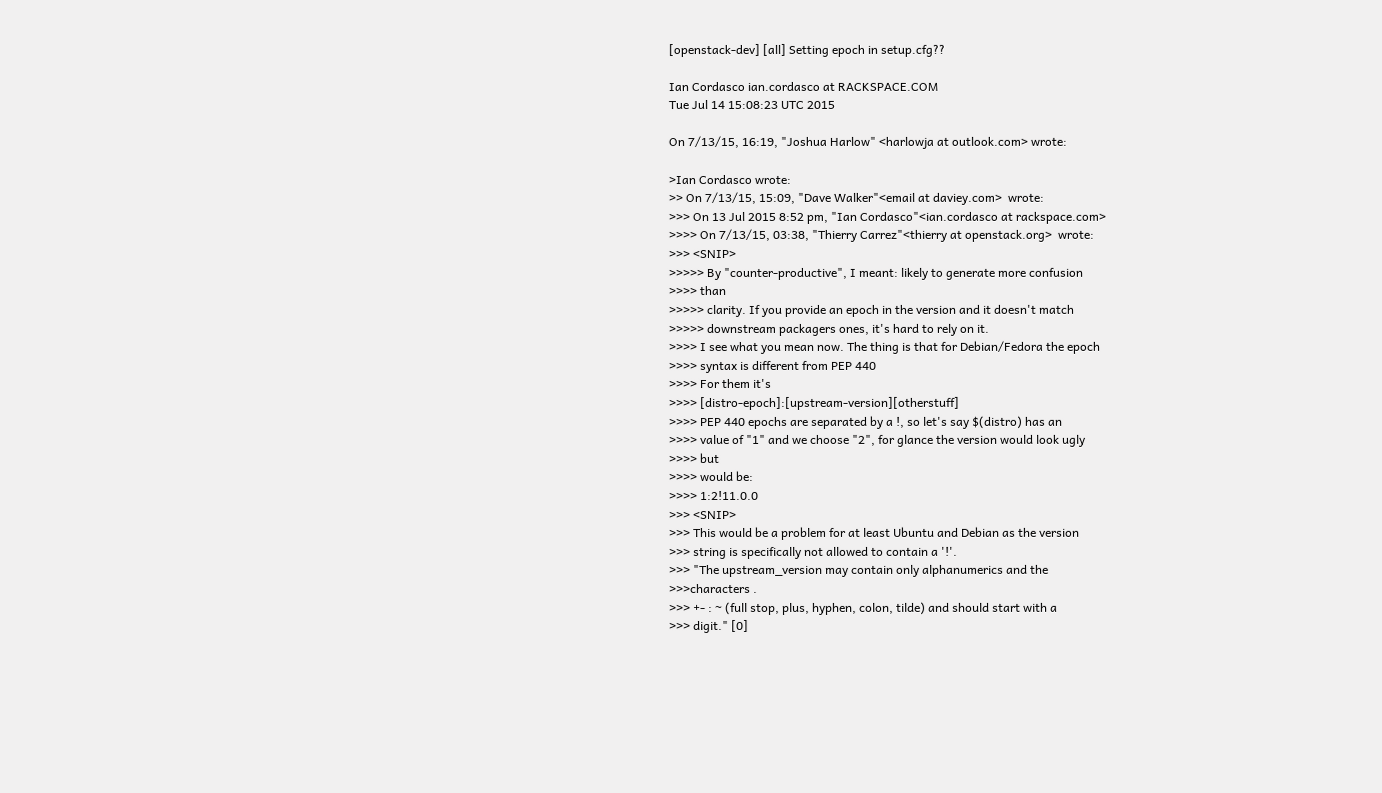[openstack-dev] [all] Setting epoch in setup.cfg??

Ian Cordasco ian.cordasco at RACKSPACE.COM
Tue Jul 14 15:08:23 UTC 2015

On 7/13/15, 16:19, "Joshua Harlow" <harlowja at outlook.com> wrote:

>Ian Cordasco wrote:
>> On 7/13/15, 15:09, "Dave Walker"<email at daviey.com>  wrote:
>>> On 13 Jul 2015 8:52 pm, "Ian Cordasco"<ian.cordasco at rackspace.com>
>>>> On 7/13/15, 03:38, "Thierry Carrez"<thierry at openstack.org>  wrote:
>>> <SNIP>
>>>>> By "counter-productive", I meant: likely to generate more confusion
>>>> than
>>>>> clarity. If you provide an epoch in the version and it doesn't match
>>>>> downstream packagers ones, it's hard to rely on it.
>>>> I see what you mean now. The thing is that for Debian/Fedora the epoch
>>>> syntax is different from PEP 440
>>>> For them it's
>>>> [distro-epoch]:[upstream-version][otherstuff]
>>>> PEP 440 epochs are separated by a !, so let's say $(distro) has an
>>>> value of "1" and we choose "2", for glance the version would look ugly
>>>> but
>>>> would be:
>>>> 1:2!11.0.0
>>> <SNIP>
>>> This would be a problem for at least Ubuntu and Debian as the version
>>> string is specifically not allowed to contain a '!'.
>>> "The upstream_version may contain only alphanumerics and the
>>>characters .
>>> +- : ~ (full stop, plus, hyphen, colon, tilde) and should start with a
>>> digit." [0]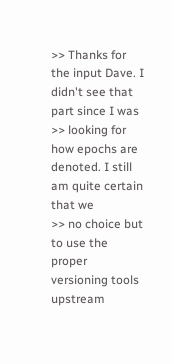>> Thanks for the input Dave. I didn't see that part since I was
>> looking for how epochs are denoted. I still am quite certain that we
>> no choice but to use the proper versioning tools upstream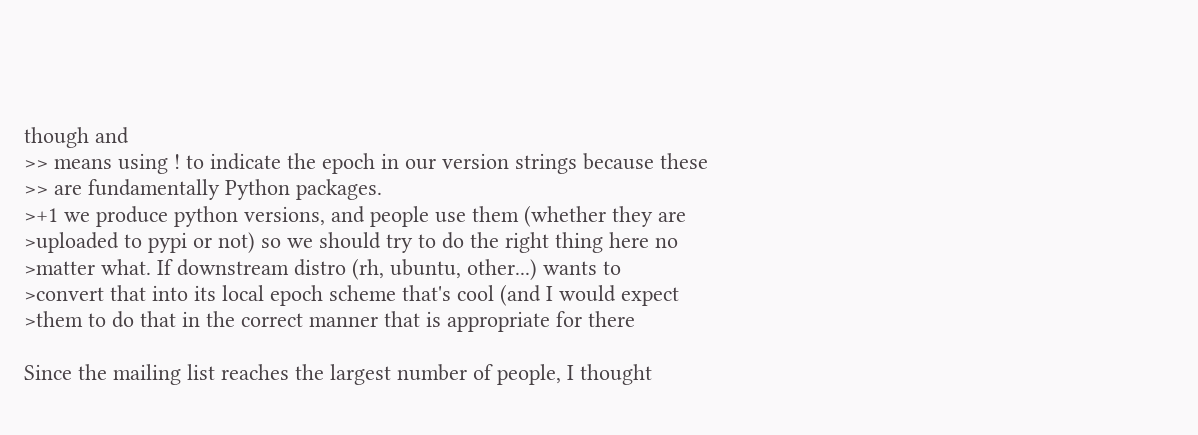though and
>> means using ! to indicate the epoch in our version strings because these
>> are fundamentally Python packages.
>+1 we produce python versions, and people use them (whether they are
>uploaded to pypi or not) so we should try to do the right thing here no
>matter what. If downstream distro (rh, ubuntu, other...) wants to
>convert that into its local epoch scheme that's cool (and I would expect
>them to do that in the correct manner that is appropriate for there

Since the mailing list reaches the largest number of people, I thought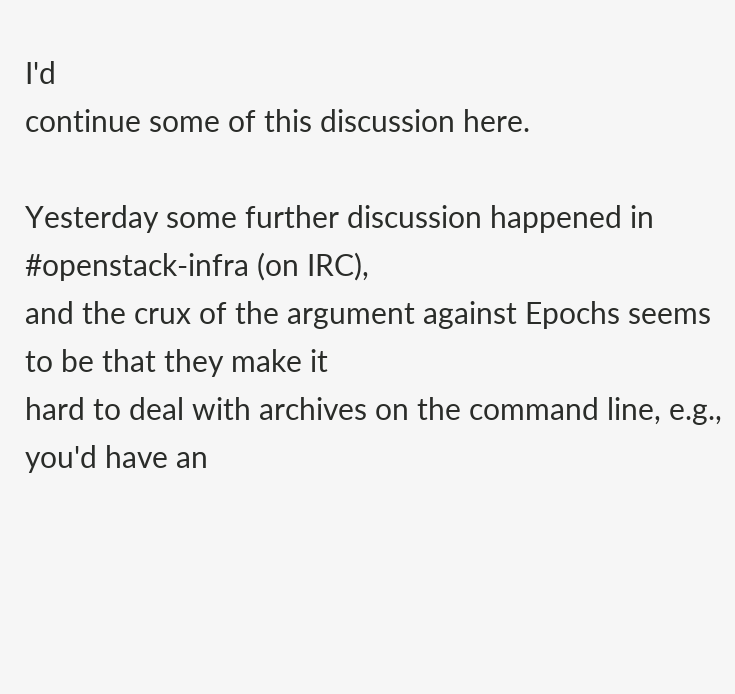I'd
continue some of this discussion here.

Yesterday some further discussion happened in #openstack-infra (on IRC),
and the crux of the argument against Epochs seems to be that they make it
hard to deal with archives on the command line, e.g., you'd have an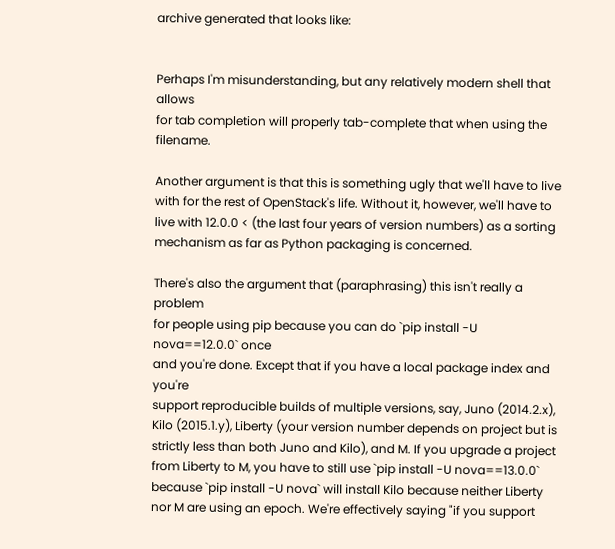archive generated that looks like:


Perhaps I'm misunderstanding, but any relatively modern shell that allows
for tab completion will properly tab-complete that when using the filename.

Another argument is that this is something ugly that we'll have to live
with for the rest of OpenStack's life. Without it, however, we'll have to
live with 12.0.0 < (the last four years of version numbers) as a sorting
mechanism as far as Python packaging is concerned.

There's also the argument that (paraphrasing) this isn't really a problem
for people using pip because you can do `pip install -U nova==12.0.0` once
and you're done. Except that if you have a local package index and you're
support reproducible builds of multiple versions, say, Juno (2014.2.x),
Kilo (2015.1.y), Liberty (your version number depends on project but is
strictly less than both Juno and Kilo), and M. If you upgrade a project
from Liberty to M, you have to still use `pip install -U nova==13.0.0`
because `pip install -U nova` will install Kilo because neither Liberty
nor M are using an epoch. We're effectively saying "if you support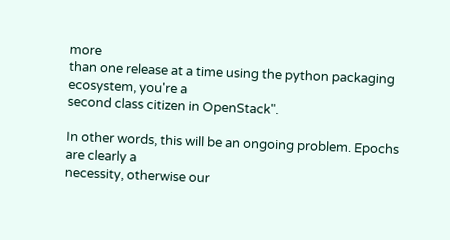more
than one release at a time using the python packaging ecosystem, you're a
second class citizen in OpenStack".

In other words, this will be an ongoing problem. Epochs are clearly a
necessity, otherwise our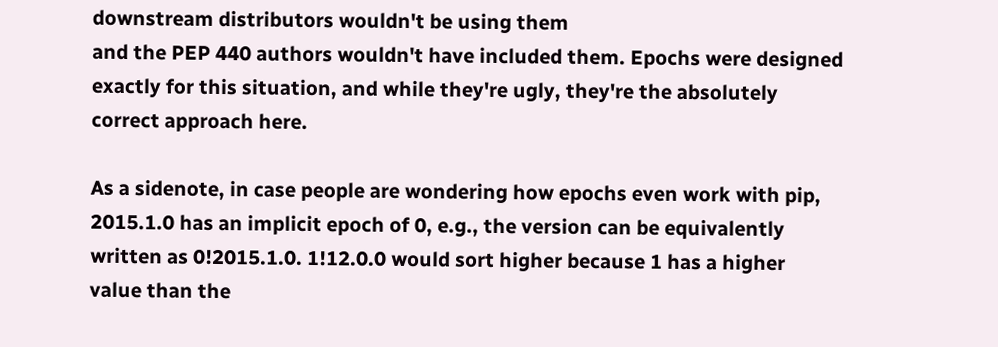downstream distributors wouldn't be using them
and the PEP 440 authors wouldn't have included them. Epochs were designed
exactly for this situation, and while they're ugly, they're the absolutely
correct approach here.

As a sidenote, in case people are wondering how epochs even work with pip,
2015.1.0 has an implicit epoch of 0, e.g., the version can be equivalently
written as 0!2015.1.0. 1!12.0.0 would sort higher because 1 has a higher
value than the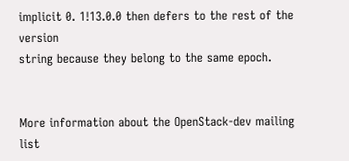implicit 0. 1!13.0.0 then defers to the rest of the version
string because they belong to the same epoch.


More information about the OpenStack-dev mailing list